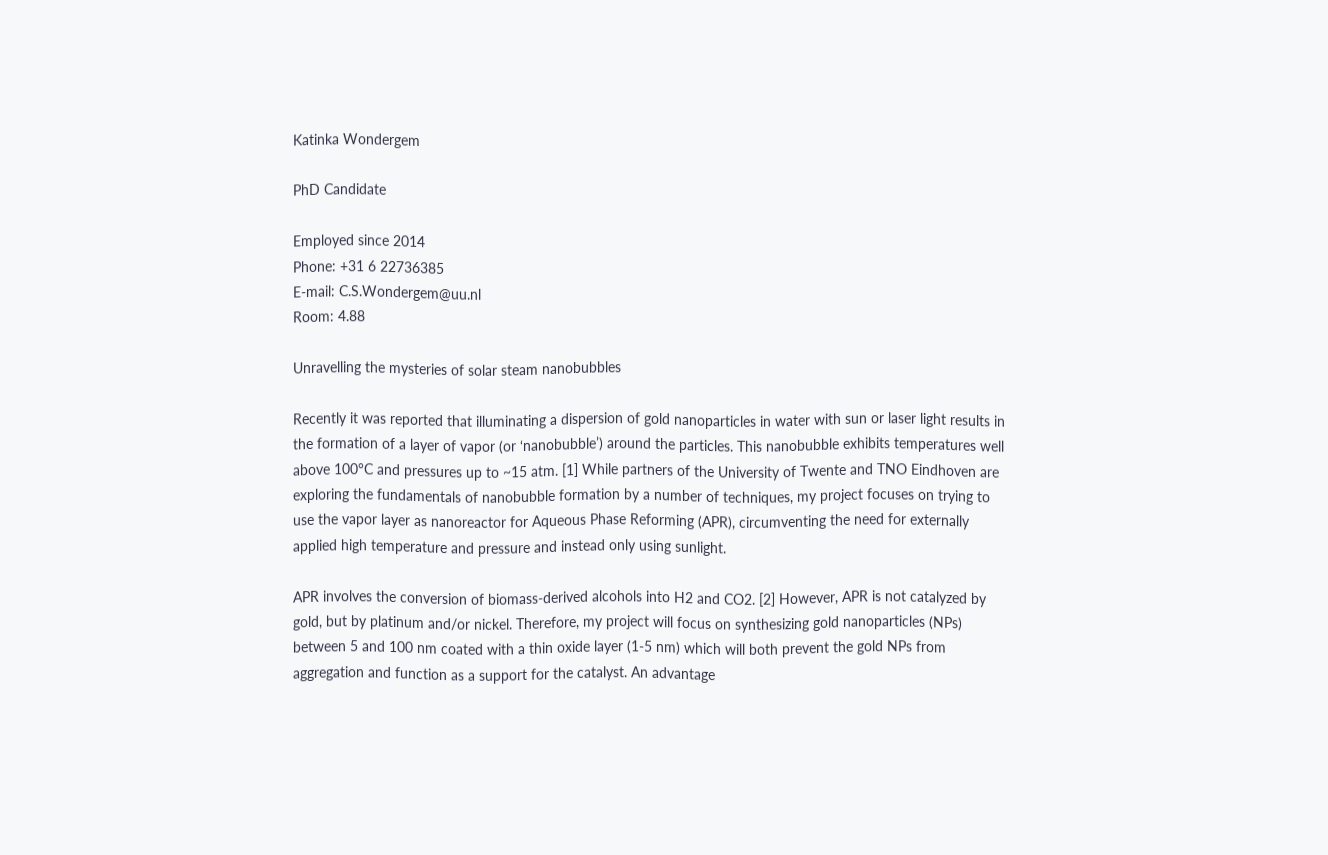Katinka Wondergem

PhD Candidate

Employed since 2014
Phone: +31 6 22736385
E-mail: C.S.Wondergem@uu.nl
Room: 4.88

Unravelling the mysteries of solar steam nanobubbles

Recently it was reported that illuminating a dispersion of gold nanoparticles in water with sun or laser light results in the formation of a layer of vapor (or ‘nanobubble’) around the particles. This nanobubble exhibits temperatures well above 100°C and pressures up to ~15 atm. [1] While partners of the University of Twente and TNO Eindhoven are exploring the fundamentals of nanobubble formation by a number of techniques, my project focuses on trying to use the vapor layer as nanoreactor for Aqueous Phase Reforming (APR), circumventing the need for externally applied high temperature and pressure and instead only using sunlight.

APR involves the conversion of biomass-derived alcohols into H2 and CO2. [2] However, APR is not catalyzed by gold, but by platinum and/or nickel. Therefore, my project will focus on synthesizing gold nanoparticles (NPs) between 5 and 100 nm coated with a thin oxide layer (1-5 nm) which will both prevent the gold NPs from aggregation and function as a support for the catalyst. An advantage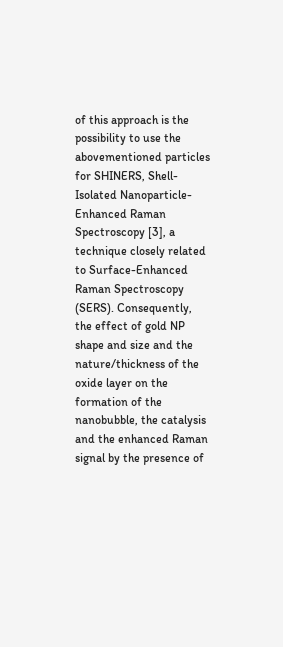of this approach is the possibility to use the abovementioned particles for SHINERS, Shell-Isolated Nanoparticle-Enhanced Raman Spectroscopy [3], a technique closely related to Surface-Enhanced Raman Spectroscopy (SERS). Consequently, the effect of gold NP shape and size and the nature/thickness of the oxide layer on the formation of the nanobubble, the catalysis and the enhanced Raman signal by the presence of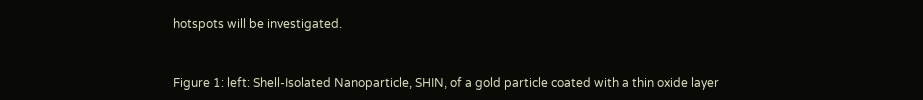hotspots will be investigated.


Figure 1: left: Shell-Isolated Nanoparticle, SHIN, of a gold particle coated with a thin oxide layer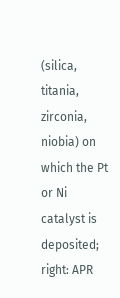(silica, titania, zirconia, niobia) on which the Pt or Ni catalyst is deposited; right: APR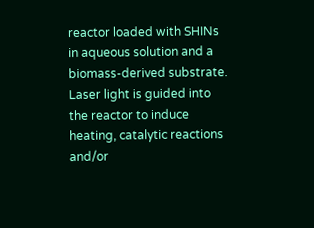reactor loaded with SHINs in aqueous solution and a biomass-derived substrate. Laser light is guided into the reactor to induce heating, catalytic reactions and/or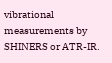vibrational measurements by SHINERS or ATR-IR.